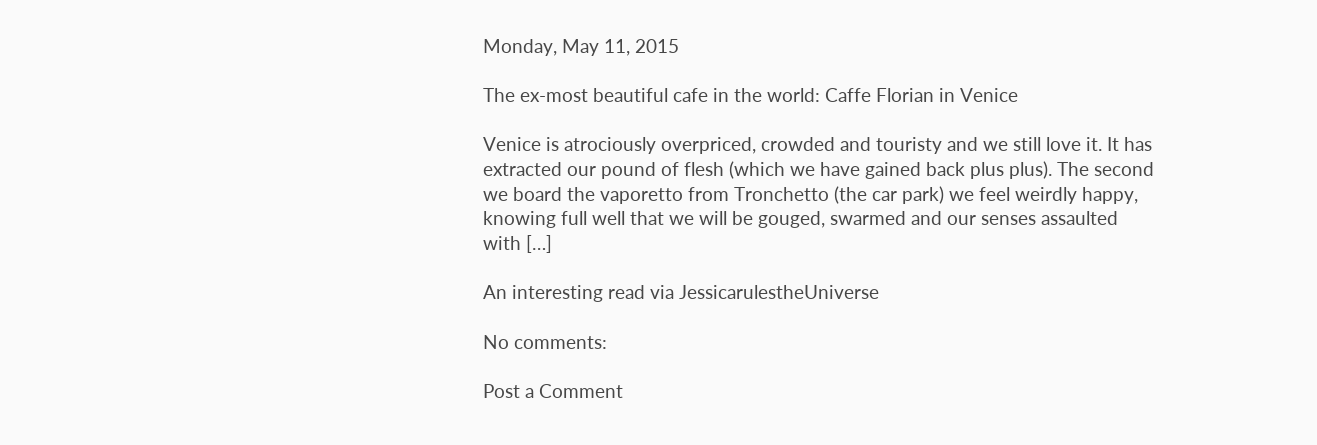Monday, May 11, 2015

The ex-most beautiful cafe in the world: Caffe Florian in Venice

Venice is atrociously overpriced, crowded and touristy and we still love it. It has extracted our pound of flesh (which we have gained back plus plus). The second we board the vaporetto from Tronchetto (the car park) we feel weirdly happy, knowing full well that we will be gouged, swarmed and our senses assaulted with […]

An interesting read via JessicarulestheUniverse

No comments:

Post a Comment